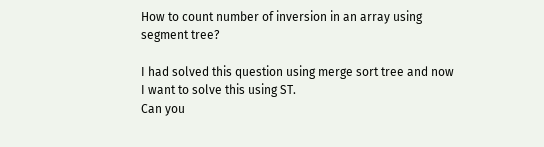How to count number of inversion in an array using segment tree?

I had solved this question using merge sort tree and now I want to solve this using ST.
Can you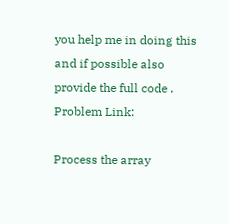you help me in doing this and if possible also provide the full code .
Problem Link:

Process the array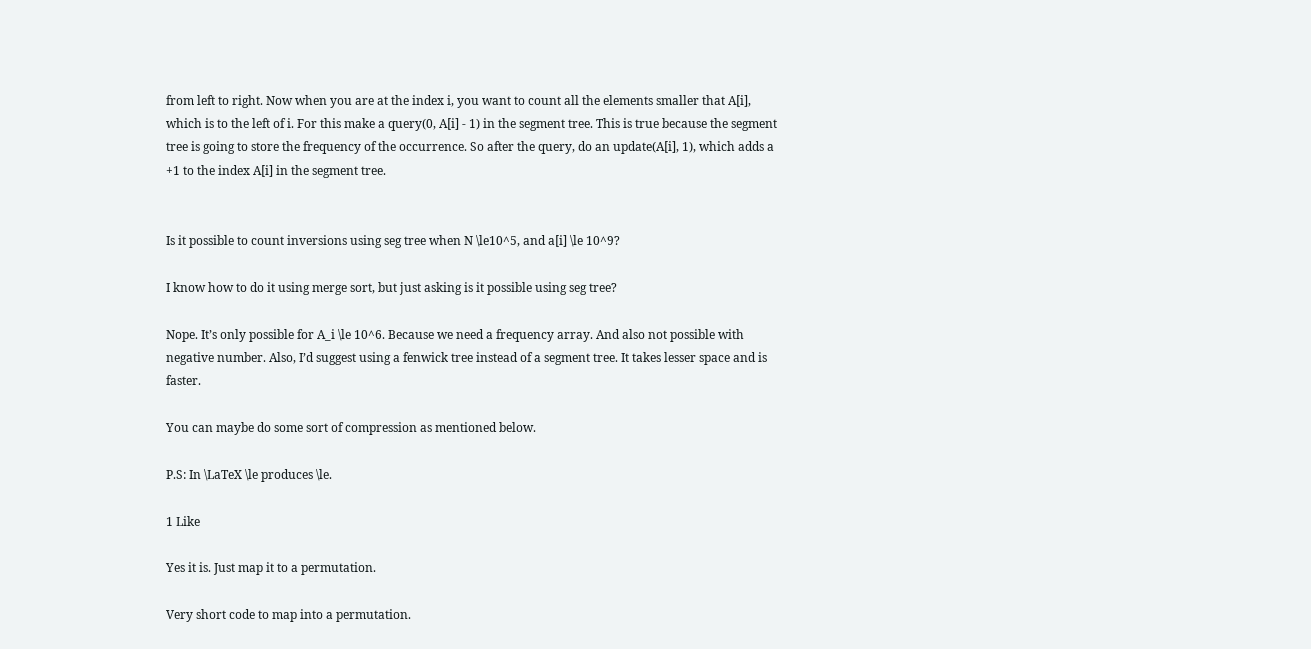from left to right. Now when you are at the index i, you want to count all the elements smaller that A[i], which is to the left of i. For this make a query(0, A[i] - 1) in the segment tree. This is true because the segment tree is going to store the frequency of the occurrence. So after the query, do an update(A[i], 1), which adds a +1 to the index A[i] in the segment tree.


Is it possible to count inversions using seg tree when N \le10^5, and a[i] \le 10^9?

I know how to do it using merge sort, but just asking is it possible using seg tree?

Nope. It’s only possible for A_i \le 10^6. Because we need a frequency array. And also not possible with negative number. Also, I’d suggest using a fenwick tree instead of a segment tree. It takes lesser space and is faster.

You can maybe do some sort of compression as mentioned below.

P.S: In \LaTeX \le produces \le.

1 Like

Yes it is. Just map it to a permutation.

Very short code to map into a permutation.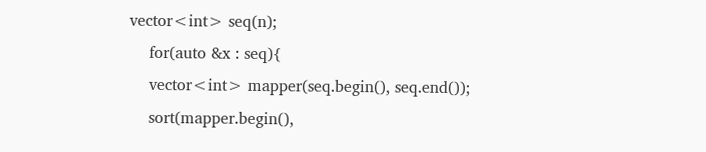vector<int> seq(n);
    for(auto &x : seq){
    vector<int> mapper(seq.begin(), seq.end());
    sort(mapper.begin(),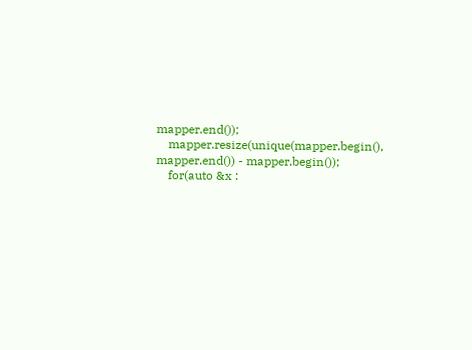mapper.end());
    mapper.resize(unique(mapper.begin(), mapper.end()) - mapper.begin());
    for(auto &x :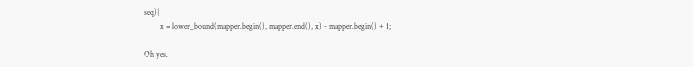seq){
        x = lower_bound(mapper.begin(), mapper.end(), x) - mapper.begin() + 1;

Oh yes.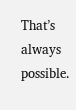That’s always possible.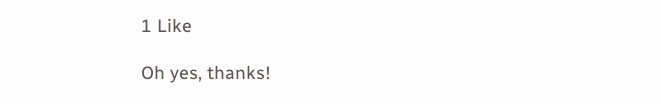1 Like

Oh yes, thanks!